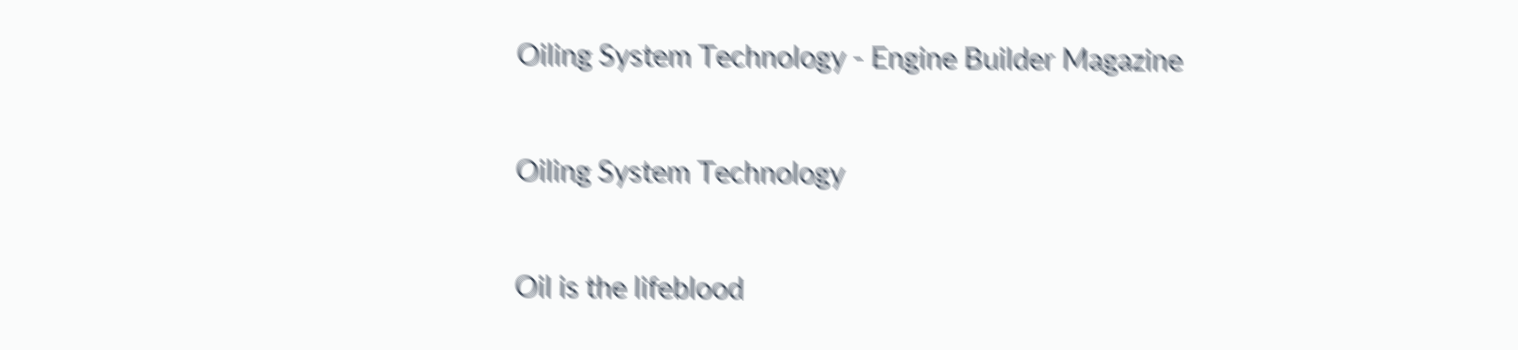Oiling System Technology - Engine Builder Magazine

Oiling System Technology

Oil is the lifeblood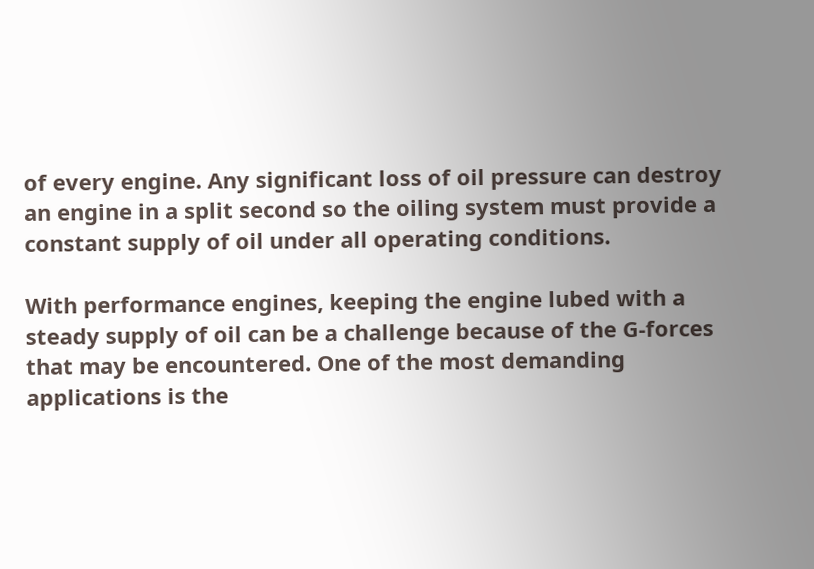of every engine. Any significant loss of oil pressure can destroy an engine in a split second so the oiling system must provide a constant supply of oil under all operating conditions.

With performance engines, keeping the engine lubed with a steady supply of oil can be a challenge because of the G-forces that may be encountered. One of the most demanding applications is the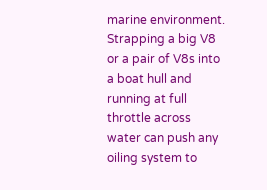marine environment. Strapping a big V8 or a pair of V8s into a boat hull and running at full throttle across water can push any oiling system to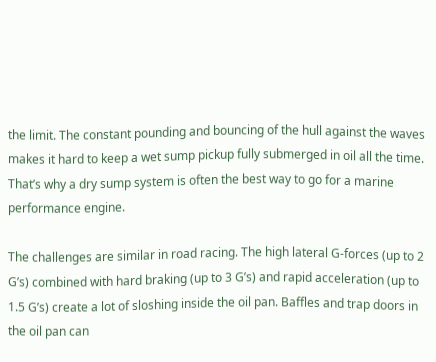the limit. The constant pounding and bouncing of the hull against the waves makes it hard to keep a wet sump pickup fully submerged in oil all the time. That’s why a dry sump system is often the best way to go for a marine performance engine.

The challenges are similar in road racing. The high lateral G-forces (up to 2 G’s) combined with hard braking (up to 3 G’s) and rapid acceleration (up to 1.5 G’s) create a lot of sloshing inside the oil pan. Baffles and trap doors in the oil pan can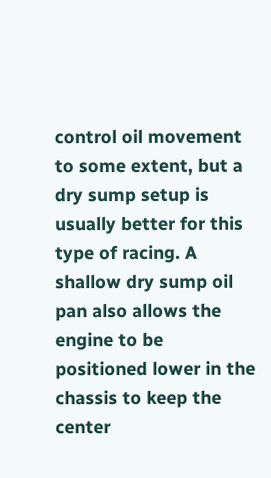control oil movement to some extent, but a dry sump setup is usually better for this type of racing. A shallow dry sump oil pan also allows the engine to be positioned lower in the chassis to keep the center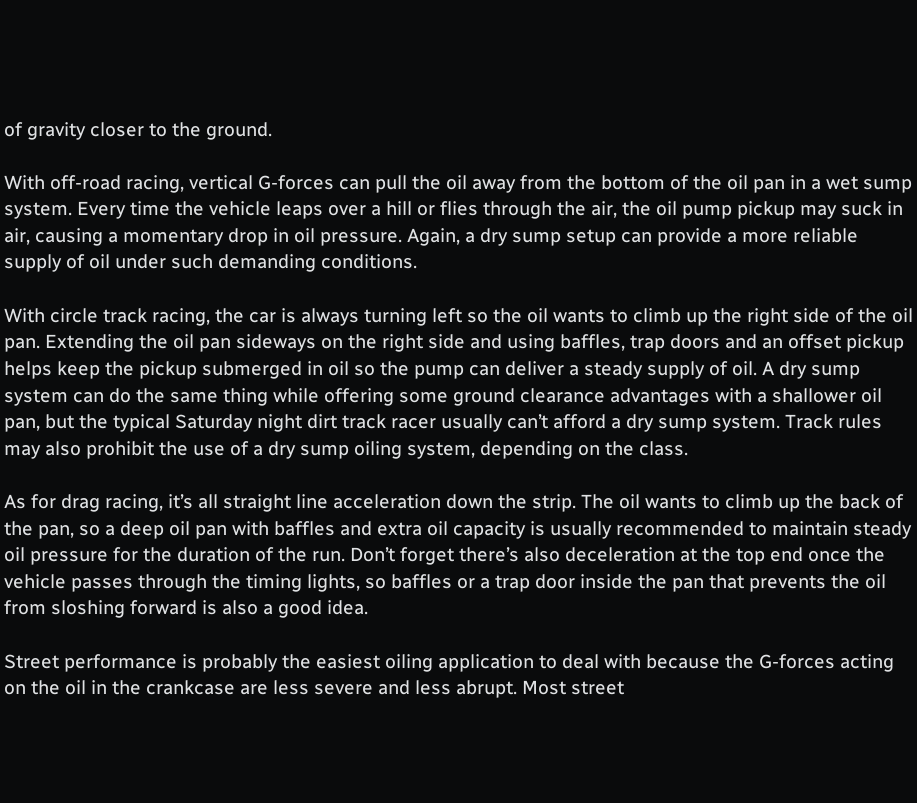of gravity closer to the ground.

With off-road racing, vertical G-forces can pull the oil away from the bottom of the oil pan in a wet sump system. Every time the vehicle leaps over a hill or flies through the air, the oil pump pickup may suck in air, causing a momentary drop in oil pressure. Again, a dry sump setup can provide a more reliable supply of oil under such demanding conditions.

With circle track racing, the car is always turning left so the oil wants to climb up the right side of the oil pan. Extending the oil pan sideways on the right side and using baffles, trap doors and an offset pickup helps keep the pickup submerged in oil so the pump can deliver a steady supply of oil. A dry sump system can do the same thing while offering some ground clearance advantages with a shallower oil pan, but the typical Saturday night dirt track racer usually can’t afford a dry sump system. Track rules may also prohibit the use of a dry sump oiling system, depending on the class.

As for drag racing, it’s all straight line acceleration down the strip. The oil wants to climb up the back of the pan, so a deep oil pan with baffles and extra oil capacity is usually recommended to maintain steady oil pressure for the duration of the run. Don’t forget there’s also deceleration at the top end once the vehicle passes through the timing lights, so baffles or a trap door inside the pan that prevents the oil from sloshing forward is also a good idea.

Street performance is probably the easiest oiling application to deal with because the G-forces acting on the oil in the crankcase are less severe and less abrupt. Most street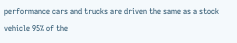performance cars and trucks are driven the same as a stock vehicle 95% of the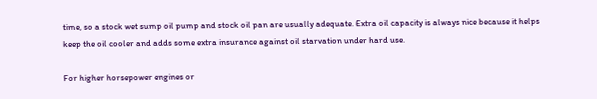time, so a stock wet sump oil pump and stock oil pan are usually adequate. Extra oil capacity is always nice because it helps keep the oil cooler and adds some extra insurance against oil starvation under hard use.

For higher horsepower engines or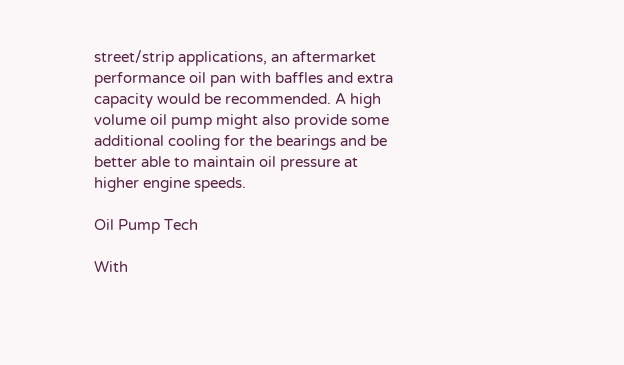street/strip applications, an aftermarket performance oil pan with baffles and extra capacity would be recommended. A high volume oil pump might also provide some additional cooling for the bearings and be better able to maintain oil pressure at higher engine speeds.

Oil Pump Tech

With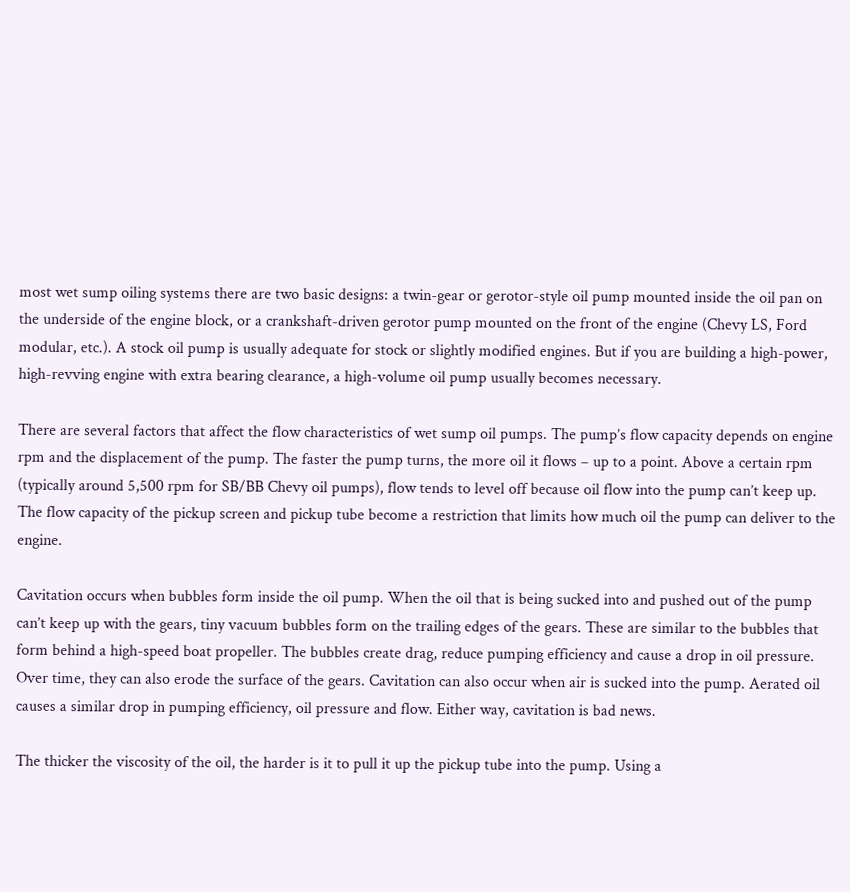most wet sump oiling systems there are two basic designs: a twin-gear or gerotor-style oil pump mounted inside the oil pan on the underside of the engine block, or a crankshaft-driven gerotor pump mounted on the front of the engine (Chevy LS, Ford modular, etc.). A stock oil pump is usually adequate for stock or slightly modified engines. But if you are building a high-power, high-revving engine with extra bearing clearance, a high-volume oil pump usually becomes necessary.

There are several factors that affect the flow characteristics of wet sump oil pumps. The pump’s flow capacity depends on engine rpm and the displacement of the pump. The faster the pump turns, the more oil it flows – up to a point. Above a certain rpm (typically around 5,500 rpm for SB/BB Chevy oil pumps), flow tends to level off because oil flow into the pump can’t keep up. The flow capacity of the pickup screen and pickup tube become a restriction that limits how much oil the pump can deliver to the engine.

Cavitation occurs when bubbles form inside the oil pump. When the oil that is being sucked into and pushed out of the pump can’t keep up with the gears, tiny vacuum bubbles form on the trailing edges of the gears. These are similar to the bubbles that form behind a high-speed boat propeller. The bubbles create drag, reduce pumping efficiency and cause a drop in oil pressure. Over time, they can also erode the surface of the gears. Cavitation can also occur when air is sucked into the pump. Aerated oil causes a similar drop in pumping efficiency, oil pressure and flow. Either way, cavitation is bad news.

The thicker the viscosity of the oil, the harder is it to pull it up the pickup tube into the pump. Using a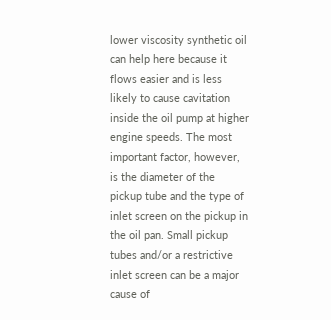lower viscosity synthetic oil can help here because it flows easier and is less likely to cause cavitation inside the oil pump at higher engine speeds. The most important factor, however, is the diameter of the pickup tube and the type of inlet screen on the pickup in the oil pan. Small pickup tubes and/or a restrictive inlet screen can be a major cause of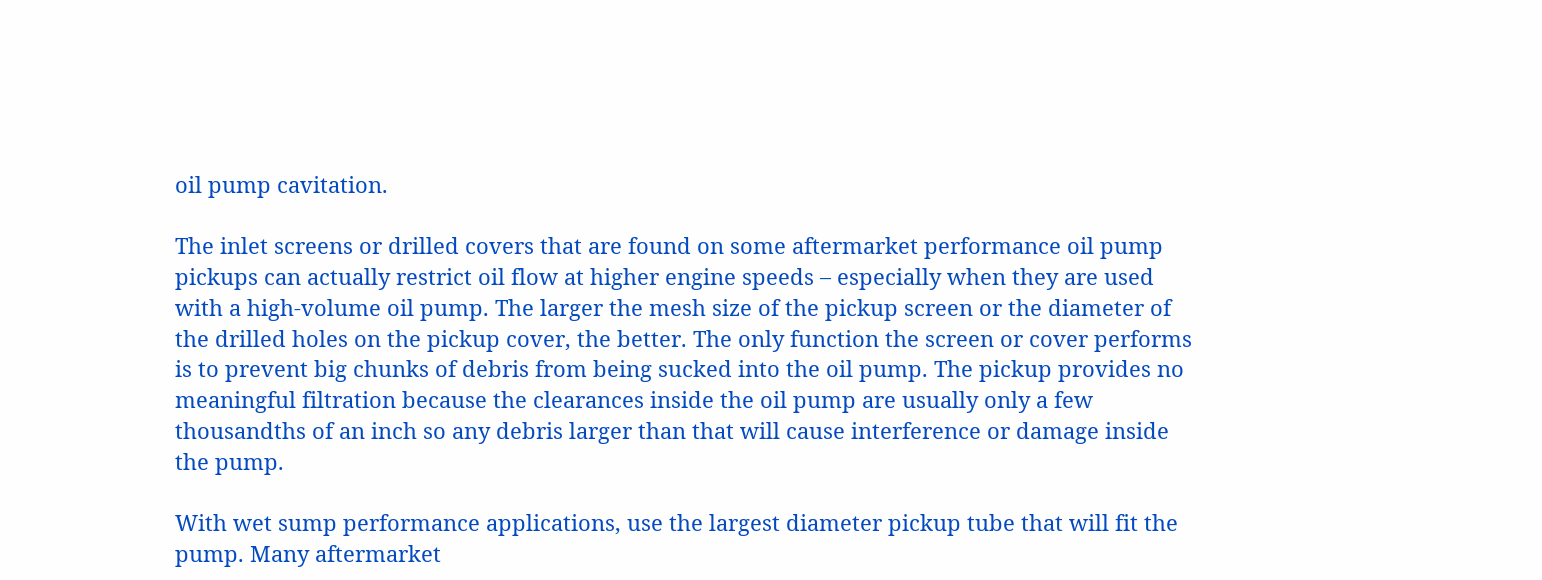oil pump cavitation.

The inlet screens or drilled covers that are found on some aftermarket performance oil pump pickups can actually restrict oil flow at higher engine speeds – especially when they are used with a high-volume oil pump. The larger the mesh size of the pickup screen or the diameter of the drilled holes on the pickup cover, the better. The only function the screen or cover performs is to prevent big chunks of debris from being sucked into the oil pump. The pickup provides no meaningful filtration because the clearances inside the oil pump are usually only a few thousandths of an inch so any debris larger than that will cause interference or damage inside the pump.

With wet sump performance applications, use the largest diameter pickup tube that will fit the pump. Many aftermarket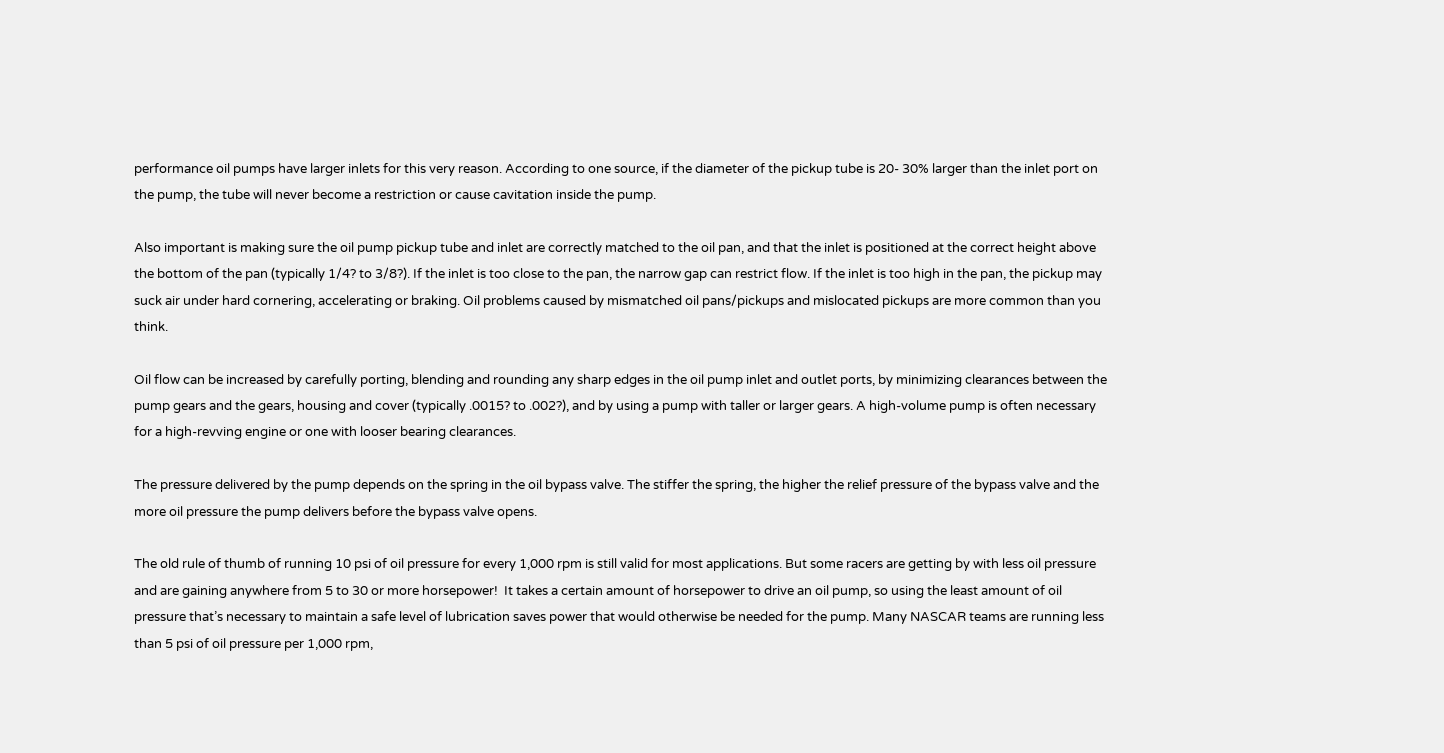performance oil pumps have larger inlets for this very reason. According to one source, if the diameter of the pickup tube is 20- 30% larger than the inlet port on the pump, the tube will never become a restriction or cause cavitation inside the pump.

Also important is making sure the oil pump pickup tube and inlet are correctly matched to the oil pan, and that the inlet is positioned at the correct height above the bottom of the pan (typically 1/4? to 3/8?). If the inlet is too close to the pan, the narrow gap can restrict flow. If the inlet is too high in the pan, the pickup may suck air under hard cornering, accelerating or braking. Oil problems caused by mismatched oil pans/pickups and mislocated pickups are more common than you think.

Oil flow can be increased by carefully porting, blending and rounding any sharp edges in the oil pump inlet and outlet ports, by minimizing clearances between the pump gears and the gears, housing and cover (typically .0015? to .002?), and by using a pump with taller or larger gears. A high-volume pump is often necessary for a high-revving engine or one with looser bearing clearances.

The pressure delivered by the pump depends on the spring in the oil bypass valve. The stiffer the spring, the higher the relief pressure of the bypass valve and the more oil pressure the pump delivers before the bypass valve opens.

The old rule of thumb of running 10 psi of oil pressure for every 1,000 rpm is still valid for most applications. But some racers are getting by with less oil pressure and are gaining anywhere from 5 to 30 or more horsepower!  It takes a certain amount of horsepower to drive an oil pump, so using the least amount of oil pressure that’s necessary to maintain a safe level of lubrication saves power that would otherwise be needed for the pump. Many NASCAR teams are running less than 5 psi of oil pressure per 1,000 rpm,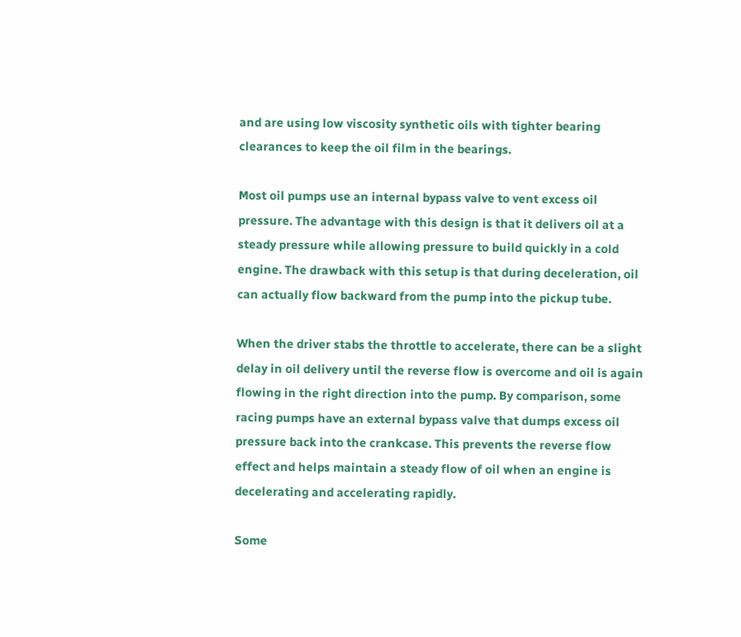and are using low viscosity synthetic oils with tighter bearing clearances to keep the oil film in the bearings.

Most oil pumps use an internal bypass valve to vent excess oil pressure. The advantage with this design is that it delivers oil at a steady pressure while allowing pressure to build quickly in a cold engine. The drawback with this setup is that during deceleration, oil can actually flow backward from the pump into the pickup tube.

When the driver stabs the throttle to accelerate, there can be a slight delay in oil delivery until the reverse flow is overcome and oil is again flowing in the right direction into the pump. By comparison, some racing pumps have an external bypass valve that dumps excess oil pressure back into the crankcase. This prevents the reverse flow effect and helps maintain a steady flow of oil when an engine is decelerating and accelerating rapidly.

Some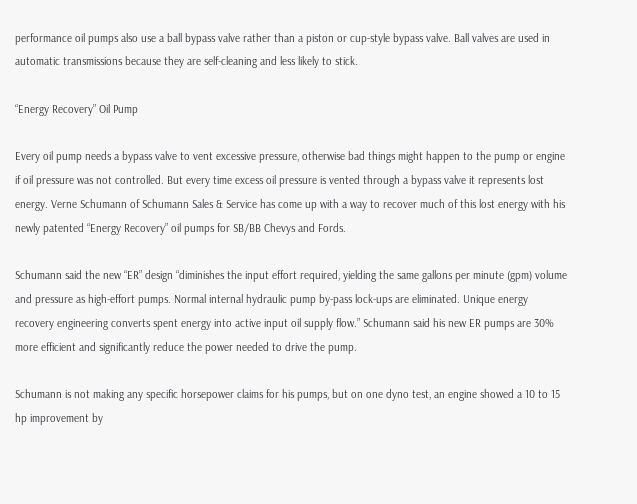performance oil pumps also use a ball bypass valve rather than a piston or cup-style bypass valve. Ball valves are used in automatic transmissions because they are self-cleaning and less likely to stick.

“Energy Recovery” Oil Pump

Every oil pump needs a bypass valve to vent excessive pressure, otherwise bad things might happen to the pump or engine if oil pressure was not controlled. But every time excess oil pressure is vented through a bypass valve it represents lost energy. Verne Schumann of Schumann Sales & Service has come up with a way to recover much of this lost energy with his newly patented “Energy Recovery” oil pumps for SB/BB Chevys and Fords.

Schumann said the new “ER” design “diminishes the input effort required, yielding the same gallons per minute (gpm) volume and pressure as high-effort pumps. Normal internal hydraulic pump by-pass lock-ups are eliminated. Unique energy recovery engineering converts spent energy into active input oil supply flow.” Schumann said his new ER pumps are 30% more efficient and significantly reduce the power needed to drive the pump.

Schumann is not making any specific horsepower claims for his pumps, but on one dyno test, an engine showed a 10 to 15 hp improvement by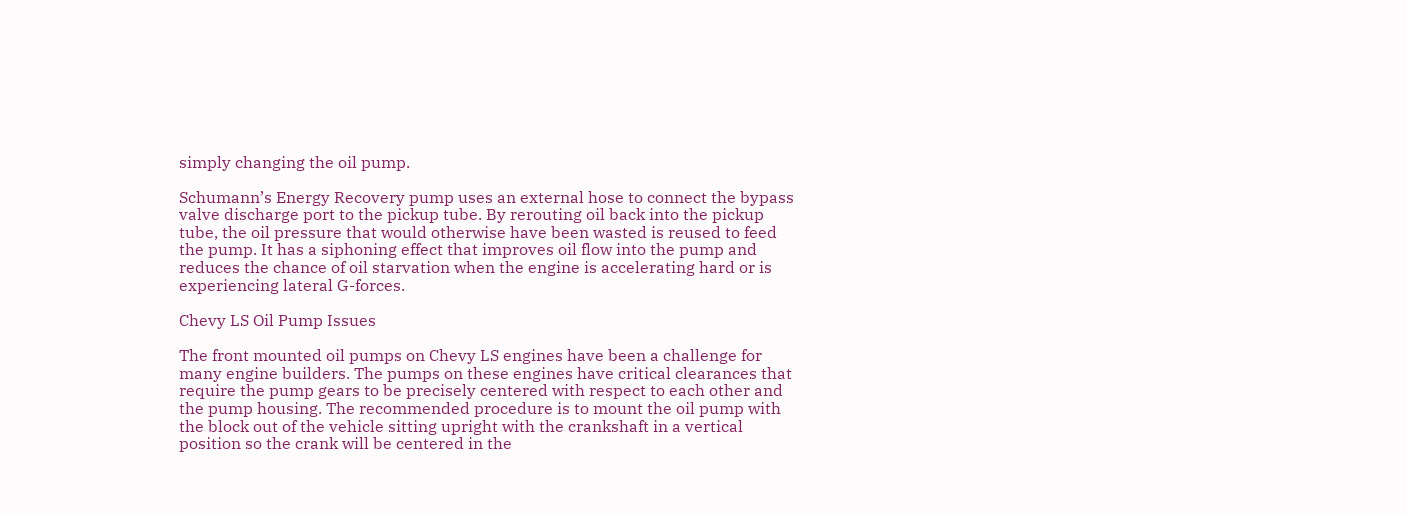simply changing the oil pump.

Schumann’s Energy Recovery pump uses an external hose to connect the bypass valve discharge port to the pickup tube. By rerouting oil back into the pickup tube, the oil pressure that would otherwise have been wasted is reused to feed the pump. It has a siphoning effect that improves oil flow into the pump and reduces the chance of oil starvation when the engine is accelerating hard or is experiencing lateral G-forces.

Chevy LS Oil Pump Issues

The front mounted oil pumps on Chevy LS engines have been a challenge for many engine builders. The pumps on these engines have critical clearances that require the pump gears to be precisely centered with respect to each other and the pump housing. The recommended procedure is to mount the oil pump with the block out of the vehicle sitting upright with the crankshaft in a vertical position so the crank will be centered in the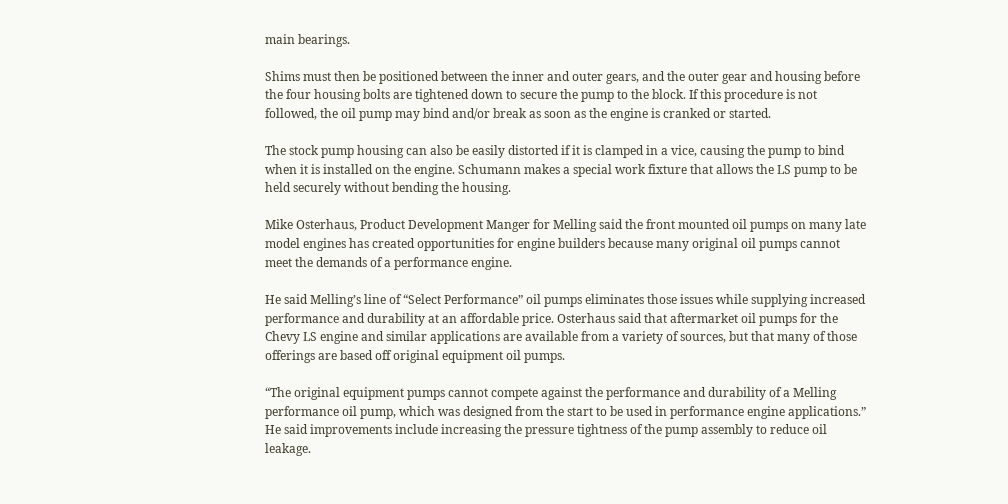main bearings.

Shims must then be positioned between the inner and outer gears, and the outer gear and housing before the four housing bolts are tightened down to secure the pump to the block. If this procedure is not followed, the oil pump may bind and/or break as soon as the engine is cranked or started.

The stock pump housing can also be easily distorted if it is clamped in a vice, causing the pump to bind when it is installed on the engine. Schumann makes a special work fixture that allows the LS pump to be held securely without bending the housing.

Mike Osterhaus, Product Development Manger for Melling said the front mounted oil pumps on many late model engines has created opportunities for engine builders because many original oil pumps cannot meet the demands of a performance engine.

He said Melling’s line of “Select Performance” oil pumps eliminates those issues while supplying increased performance and durability at an affordable price. Osterhaus said that aftermarket oil pumps for the Chevy LS engine and similar applications are available from a variety of sources, but that many of those offerings are based off original equipment oil pumps.

“The original equipment pumps cannot compete against the performance and durability of a Melling performance oil pump, which was designed from the start to be used in performance engine applications.” He said improvements include increasing the pressure tightness of the pump assembly to reduce oil leakage.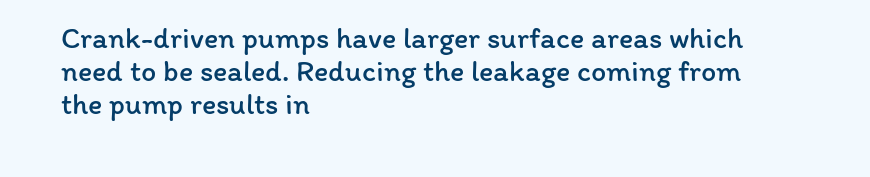Crank-driven pumps have larger surface areas which need to be sealed. Reducing the leakage coming from the pump results in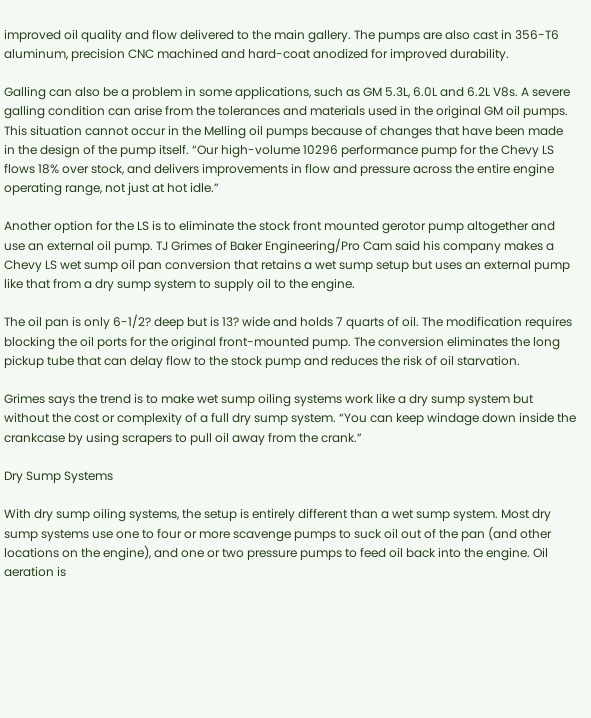improved oil quality and flow delivered to the main gallery. The pumps are also cast in 356-T6 aluminum, precision CNC machined and hard-coat anodized for improved durability.

Galling can also be a problem in some applications, such as GM 5.3L, 6.0L and 6.2L V8s. A severe galling condition can arise from the tolerances and materials used in the original GM oil pumps. This situation cannot occur in the Melling oil pumps because of changes that have been made in the design of the pump itself. “Our high-volume 10296 performance pump for the Chevy LS flows 18% over stock, and delivers improvements in flow and pressure across the entire engine operating range, not just at hot idle.”

Another option for the LS is to eliminate the stock front mounted gerotor pump altogether and use an external oil pump. TJ Grimes of Baker Engineering/Pro Cam said his company makes a Chevy LS wet sump oil pan conversion that retains a wet sump setup but uses an external pump like that from a dry sump system to supply oil to the engine.

The oil pan is only 6-1/2? deep but is 13? wide and holds 7 quarts of oil. The modification requires blocking the oil ports for the original front-mounted pump. The conversion eliminates the long pickup tube that can delay flow to the stock pump and reduces the risk of oil starvation.

Grimes says the trend is to make wet sump oiling systems work like a dry sump system but without the cost or complexity of a full dry sump system. “You can keep windage down inside the crankcase by using scrapers to pull oil away from the crank.”

Dry Sump Systems

With dry sump oiling systems, the setup is entirely different than a wet sump system. Most dry sump systems use one to four or more scavenge pumps to suck oil out of the pan (and other locations on the engine), and one or two pressure pumps to feed oil back into the engine. Oil aeration is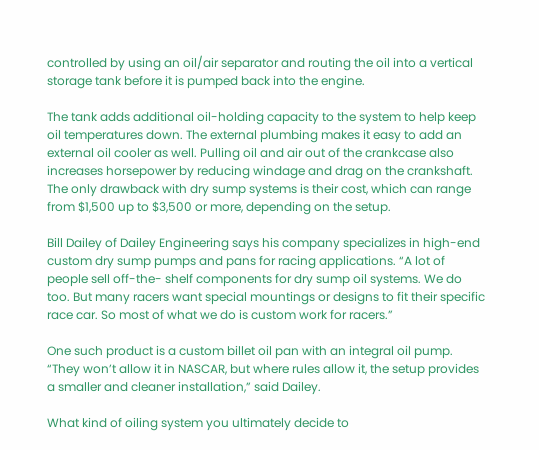controlled by using an oil/air separator and routing the oil into a vertical storage tank before it is pumped back into the engine.

The tank adds additional oil-holding capacity to the system to help keep oil temperatures down. The external plumbing makes it easy to add an external oil cooler as well. Pulling oil and air out of the crankcase also increases horsepower by reducing windage and drag on the crankshaft. The only drawback with dry sump systems is their cost, which can range from $1,500 up to $3,500 or more, depending on the setup.

Bill Dailey of Dailey Engineering says his company specializes in high-end custom dry sump pumps and pans for racing applications. “A lot of people sell off-the- shelf components for dry sump oil systems. We do too. But many racers want special mountings or designs to fit their specific race car. So most of what we do is custom work for racers.”

One such product is a custom billet oil pan with an integral oil pump. “They won’t allow it in NASCAR, but where rules allow it, the setup provides a smaller and cleaner installation,” said Dailey.

What kind of oiling system you ultimately decide to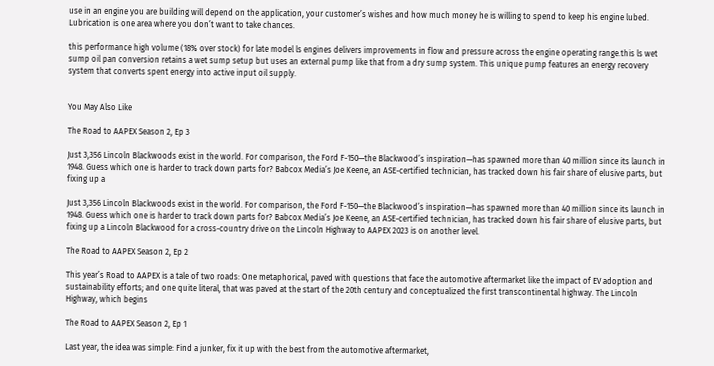use in an engine you are building will depend on the application, your customer’s wishes and how much money he is willing to spend to keep his engine lubed. Lubrication is one area where you don’t want to take chances.

this performance high volume (18% over stock) for late model ls engines delivers improvements in flow and pressure across the engine operating range.this ls wet sump oil pan conversion retains a wet sump setup but uses an external pump like that from a dry sump system. This unique pump features an energy recovery system that converts spent energy into active input oil supply.


You May Also Like

The Road to AAPEX Season 2, Ep 3

Just 3,356 Lincoln Blackwoods exist in the world. For comparison, the Ford F-150—the Blackwood’s inspiration—has spawned more than 40 million since its launch in 1948. Guess which one is harder to track down parts for? Babcox Media’s Joe Keene, an ASE-certified technician, has tracked down his fair share of elusive parts, but fixing up a

Just 3,356 Lincoln Blackwoods exist in the world. For comparison, the Ford F-150—the Blackwood’s inspiration—has spawned more than 40 million since its launch in 1948. Guess which one is harder to track down parts for? Babcox Media’s Joe Keene, an ASE-certified technician, has tracked down his fair share of elusive parts, but fixing up a Lincoln Blackwood for a cross-country drive on the Lincoln Highway to AAPEX 2023 is on another level.

The Road to AAPEX Season 2, Ep 2

This year’s Road to AAPEX is a tale of two roads: One metaphorical, paved with questions that face the automotive aftermarket like the impact of EV adoption and sustainability efforts; and one quite literal, that was paved at the start of the 20th century and conceptualized the first transcontinental highway. The Lincoln Highway, which begins

The Road to AAPEX Season 2, Ep 1

Last year, the idea was simple: Find a junker, fix it up with the best from the automotive aftermarket,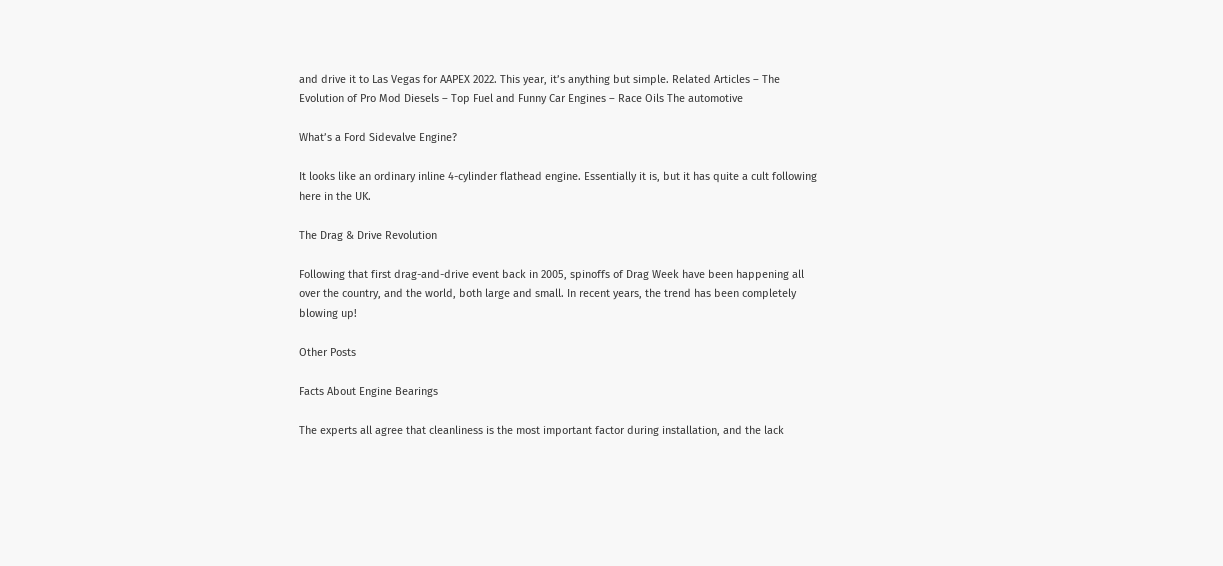and drive it to Las Vegas for AAPEX 2022. This year, it’s anything but simple. Related Articles – The Evolution of Pro Mod Diesels – Top Fuel and Funny Car Engines – Race Oils The automotive

What’s a Ford Sidevalve Engine?

It looks like an ordinary inline 4-cylinder flathead engine. Essentially it is, but it has quite a cult following here in the UK.

The Drag & Drive Revolution

Following that first drag-and-drive event back in 2005, spinoffs of Drag Week have been happening all over the country, and the world, both large and small. In recent years, the trend has been completely blowing up!

Other Posts

Facts About Engine Bearings

The experts all agree that cleanliness is the most important factor during installation, and the lack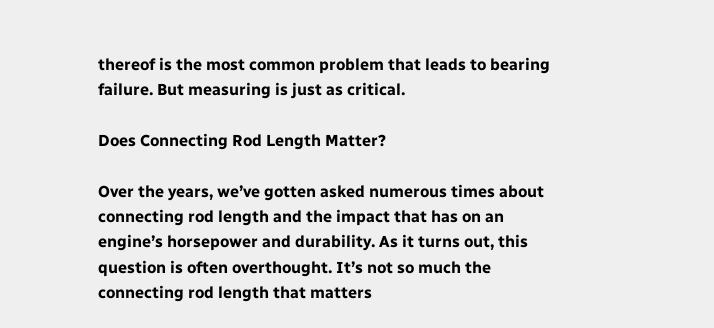thereof is the most common problem that leads to bearing failure. But measuring is just as critical.

Does Connecting Rod Length Matter?

Over the years, we’ve gotten asked numerous times about connecting rod length and the impact that has on an engine’s horsepower and durability. As it turns out, this question is often overthought. It’s not so much the connecting rod length that matters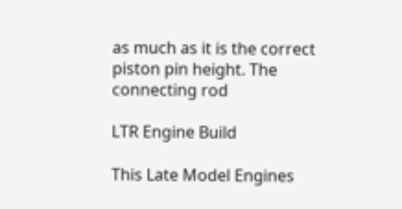as much as it is the correct piston pin height. The connecting rod

LTR Engine Build

This Late Model Engines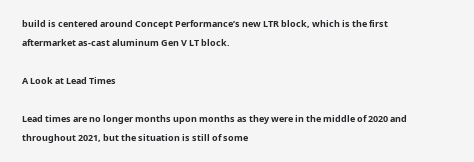build is centered around Concept Performance’s new LTR block, which is the first aftermarket as-cast aluminum Gen V LT block.

A Look at Lead Times

Lead times are no longer months upon months as they were in the middle of 2020 and throughout 2021, but the situation is still of some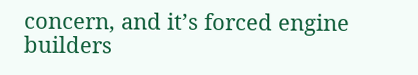concern, and it’s forced engine builders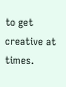to get creative at times.